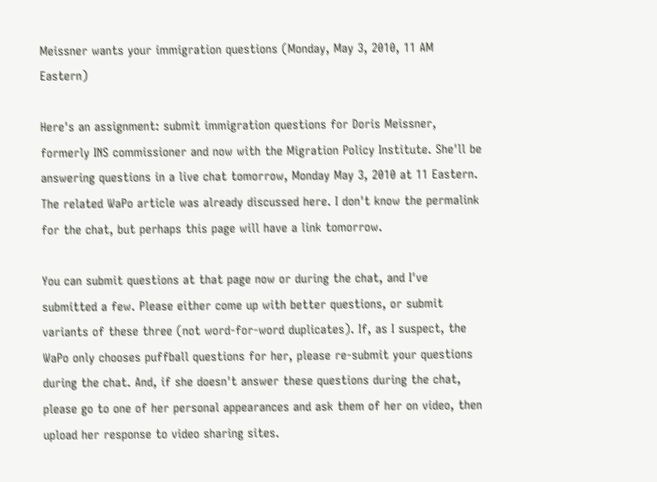Meissner wants your immigration questions (Monday, May 3, 2010, 11 AM Eastern)

Here's an assignment: submit immigration questions for Doris Meissner, formerly INS commissioner and now with the Migration Policy Institute. She'll be answering questions in a live chat tomorrow, Monday May 3, 2010 at 11 Eastern. The related WaPo article was already discussed here. I don't know the permalink for the chat, but perhaps this page will have a link tomorrow.

You can submit questions at that page now or during the chat, and I've submitted a few. Please either come up with better questions, or submit variants of these three (not word-for-word duplicates). If, as I suspect, the WaPo only chooses puffball questions for her, please re-submit your questions during the chat. And, if she doesn't answer these questions during the chat, please go to one of her personal appearances and ask them of her on video, then upload her response to video sharing sites.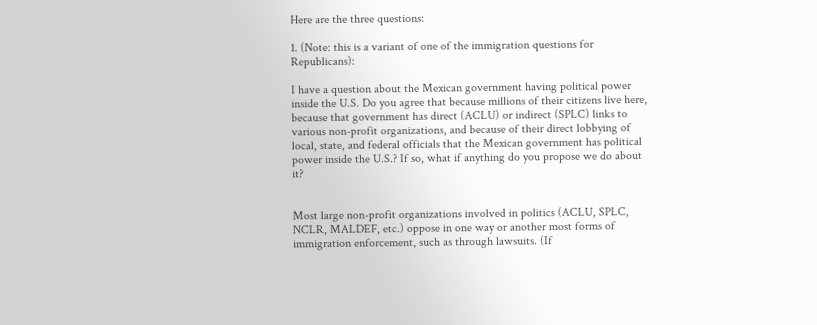Here are the three questions:

1. (Note: this is a variant of one of the immigration questions for Republicans):

I have a question about the Mexican government having political power inside the U.S. Do you agree that because millions of their citizens live here, because that government has direct (ACLU) or indirect (SPLC) links to various non-profit organizations, and because of their direct lobbying of local, state, and federal officials that the Mexican government has political power inside the U.S.? If so, what if anything do you propose we do about it?


Most large non-profit organizations involved in politics (ACLU, SPLC, NCLR, MALDEF, etc.) oppose in one way or another most forms of immigration enforcement, such as through lawsuits. (If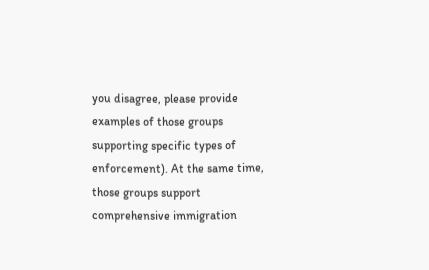you disagree, please provide examples of those groups supporting specific types of enforcement). At the same time, those groups support comprehensive immigration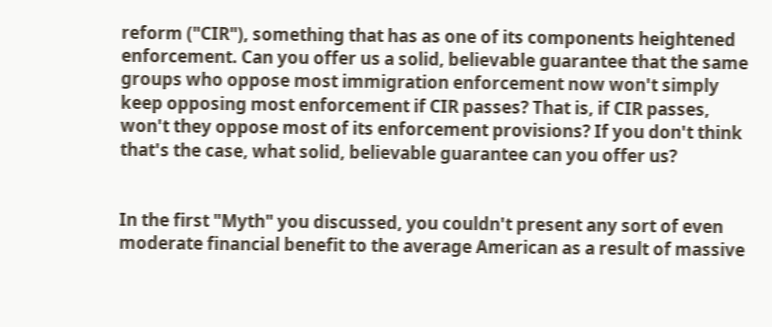reform ("CIR"), something that has as one of its components heightened enforcement. Can you offer us a solid, believable guarantee that the same groups who oppose most immigration enforcement now won't simply keep opposing most enforcement if CIR passes? That is, if CIR passes, won't they oppose most of its enforcement provisions? If you don't think that's the case, what solid, believable guarantee can you offer us?


In the first "Myth" you discussed, you couldn't present any sort of even moderate financial benefit to the average American as a result of massive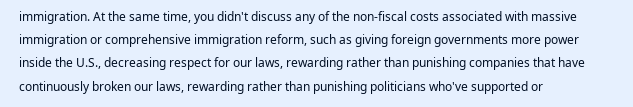immigration. At the same time, you didn't discuss any of the non-fiscal costs associated with massive immigration or comprehensive immigration reform, such as giving foreign governments more power inside the U.S., decreasing respect for our laws, rewarding rather than punishing companies that have continuously broken our laws, rewarding rather than punishing politicians who've supported or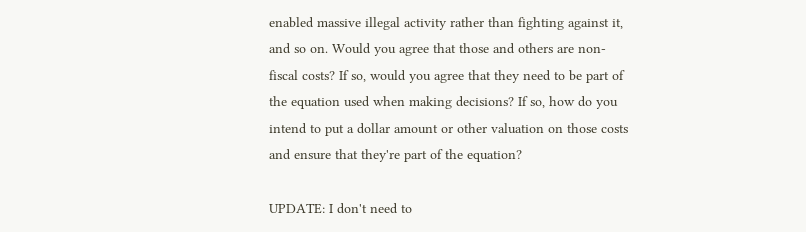enabled massive illegal activity rather than fighting against it, and so on. Would you agree that those and others are non-fiscal costs? If so, would you agree that they need to be part of the equation used when making decisions? If so, how do you intend to put a dollar amount or other valuation on those costs and ensure that they're part of the equation?

UPDATE: I don't need to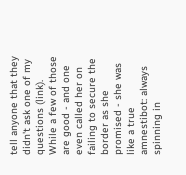tell anyone that they didn't ask one of my questions (link). While a few of those are good - and one even called her on failing to secure the border as she promised - she was like a true amnestibot: always spinning in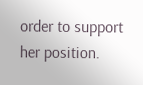order to support her position.